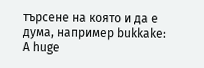търсене на която и да е дума, например bukkake:
A huge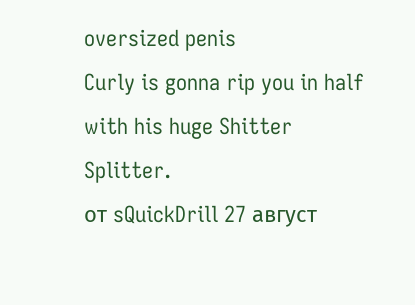oversized penis
Curly is gonna rip you in half with his huge Shitter Splitter.
от sQuickDrill 27 август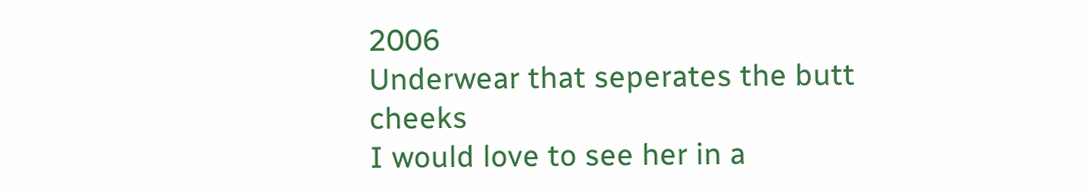2006
Underwear that seperates the butt cheeks
I would love to see her in a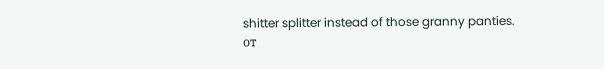shitter splitter instead of those granny panties.
от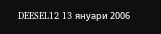DEESEL12 13 януари 2006